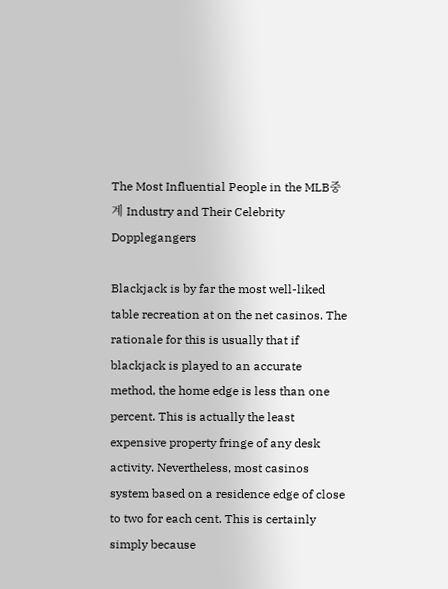The Most Influential People in the MLB중계 Industry and Their Celebrity Dopplegangers

Blackjack is by far the most well-liked table recreation at on the net casinos. The rationale for this is usually that if blackjack is played to an accurate method, the home edge is less than one percent. This is actually the least expensive property fringe of any desk activity. Nevertheless, most casinos system based on a residence edge of close to two for each cent. This is certainly simply because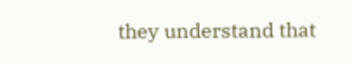they understand that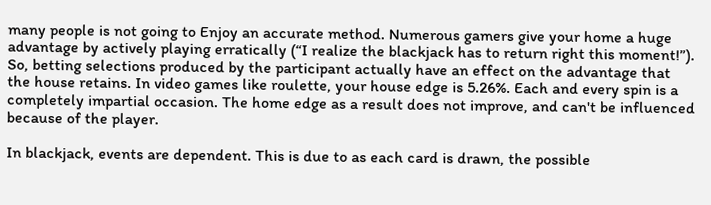many people is not going to Enjoy an accurate method. Numerous gamers give your home a huge advantage by actively playing erratically (“I realize the blackjack has to return right this moment!”). So, betting selections produced by the participant actually have an effect on the advantage that the house retains. In video games like roulette, your house edge is 5.26%. Each and every spin is a completely impartial occasion. The home edge as a result does not improve, and can't be influenced because of the player.

In blackjack, events are dependent. This is due to as each card is drawn, the possible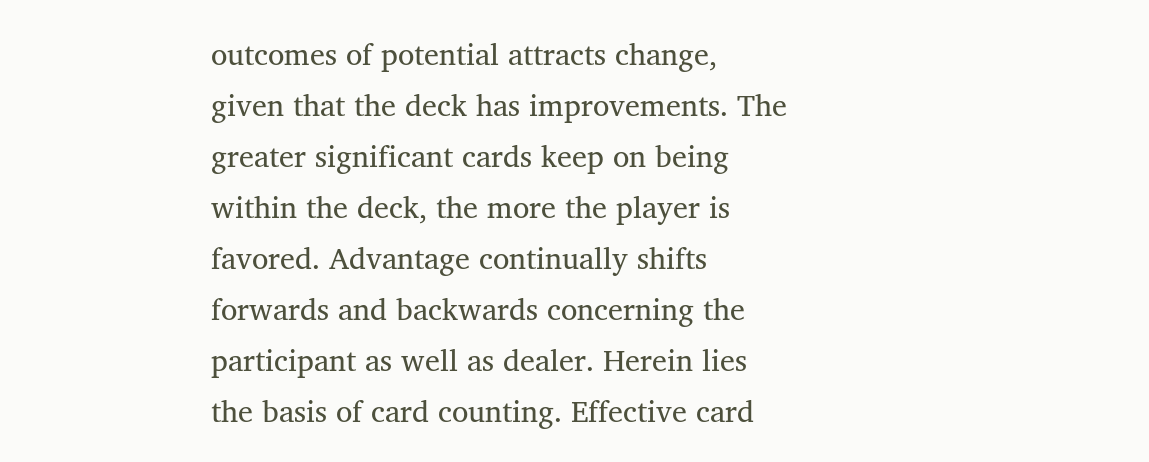outcomes of potential attracts change, given that the deck has improvements. The greater significant cards keep on being within the deck, the more the player is favored. Advantage continually shifts forwards and backwards concerning the participant as well as dealer. Herein lies the basis of card counting. Effective card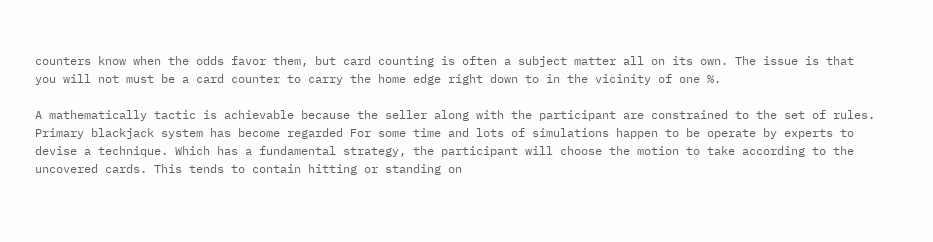counters know when the odds favor them, but card counting is often a subject matter all on its own. The issue is that you will not must be a card counter to carry the home edge right down to in the vicinity of one %.

A mathematically tactic is achievable because the seller along with the participant are constrained to the set of rules. Primary blackjack system has become regarded For some time and lots of simulations happen to be operate by experts to devise a technique. Which has a fundamental strategy, the participant will choose the motion to take according to the uncovered cards. This tends to contain hitting or standing on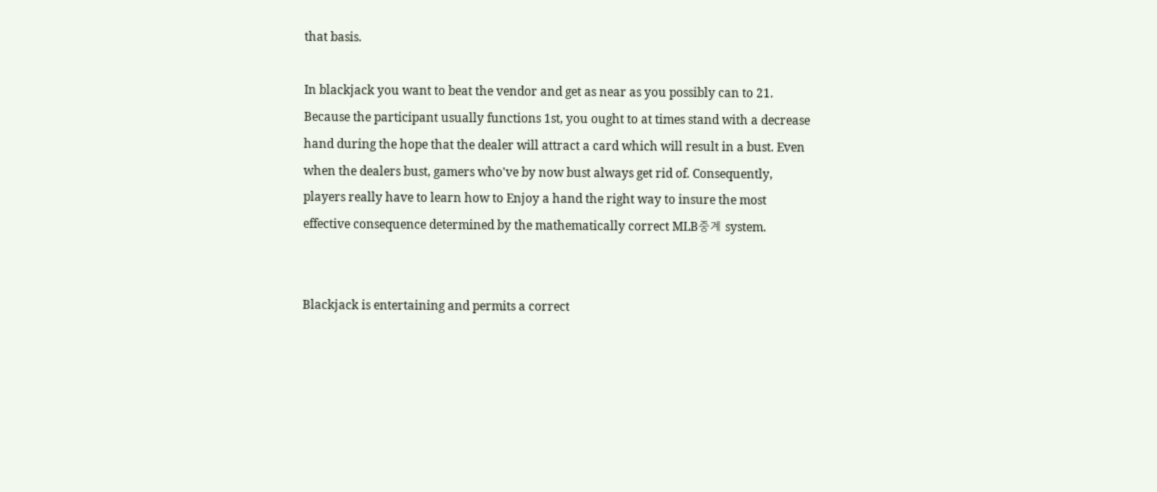that basis.

In blackjack you want to beat the vendor and get as near as you possibly can to 21. Because the participant usually functions 1st, you ought to at times stand with a decrease hand during the hope that the dealer will attract a card which will result in a bust. Even when the dealers bust, gamers who've by now bust always get rid of. Consequently, players really have to learn how to Enjoy a hand the right way to insure the most effective consequence determined by the mathematically correct MLB중계 system.


Blackjack is entertaining and permits a correct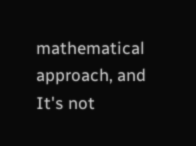mathematical approach, and It's not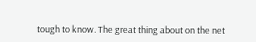tough to know. The great thing about on the net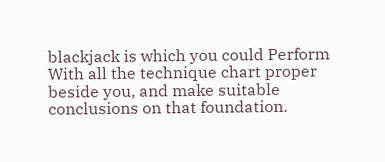blackjack is which you could Perform With all the technique chart proper beside you, and make suitable conclusions on that foundation.